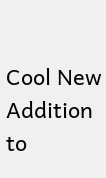Cool New Addition to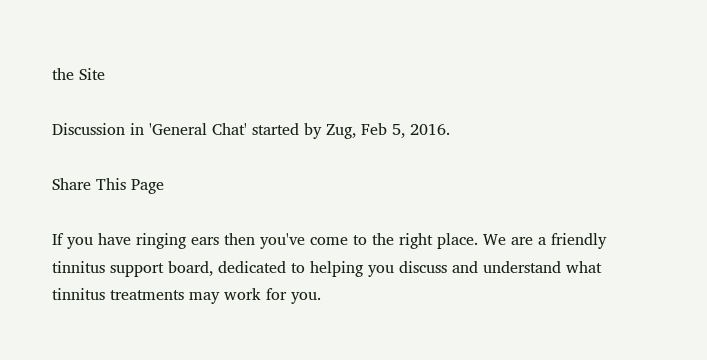the Site

Discussion in 'General Chat' started by Zug, Feb 5, 2016.

Share This Page

If you have ringing ears then you've come to the right place. We are a friendly tinnitus support board, dedicated to helping you discuss and understand what tinnitus treatments may work for you.